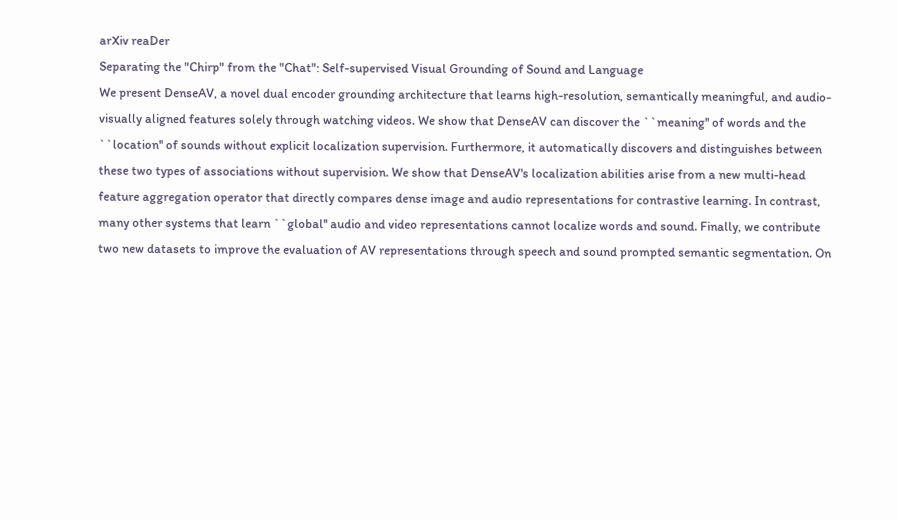arXiv reaDer
Separating the "Chirp" from the "Chat": Self-supervised Visual Grounding of Sound and Language
We present DenseAV, a novel dual encoder grounding architecture that learns high-resolution, semantically meaningful, and audio-visually aligned features solely through watching videos. We show that DenseAV can discover the ``meaning'' of words and the ``location'' of sounds without explicit localization supervision. Furthermore, it automatically discovers and distinguishes between these two types of associations without supervision. We show that DenseAV's localization abilities arise from a new multi-head feature aggregation operator that directly compares dense image and audio representations for contrastive learning. In contrast, many other systems that learn ``global'' audio and video representations cannot localize words and sound. Finally, we contribute two new datasets to improve the evaluation of AV representations through speech and sound prompted semantic segmentation. On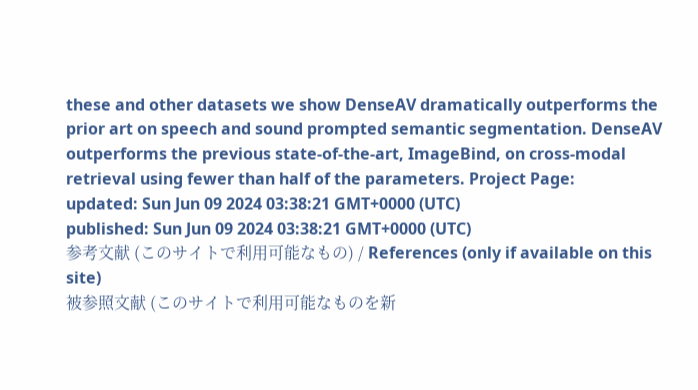these and other datasets we show DenseAV dramatically outperforms the prior art on speech and sound prompted semantic segmentation. DenseAV outperforms the previous state-of-the-art, ImageBind, on cross-modal retrieval using fewer than half of the parameters. Project Page:
updated: Sun Jun 09 2024 03:38:21 GMT+0000 (UTC)
published: Sun Jun 09 2024 03:38:21 GMT+0000 (UTC)
参考文献 (このサイトで利用可能なもの) / References (only if available on this site)
被参照文献 (このサイトで利用可能なものを新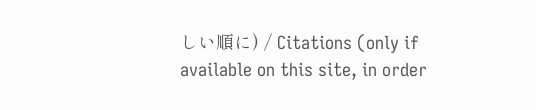しい順に) / Citations (only if available on this site, in order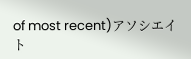of most recent)アソシエイト